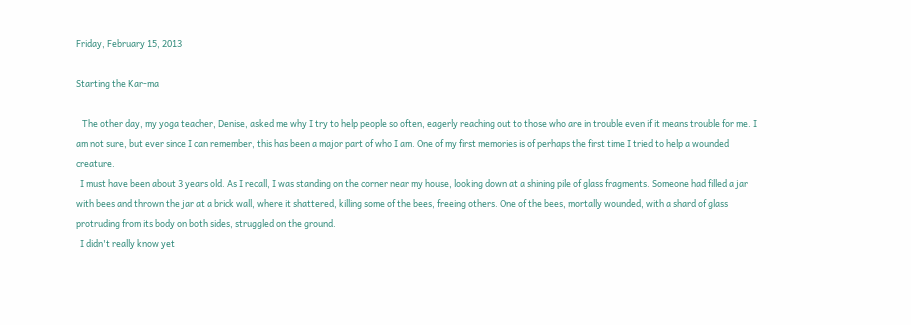Friday, February 15, 2013

Starting the Kar-ma

   The other day, my yoga teacher, Denise, asked me why I try to help people so often, eagerly reaching out to those who are in trouble even if it means trouble for me. I am not sure, but ever since I can remember, this has been a major part of who I am. One of my first memories is of perhaps the first time I tried to help a wounded creature.
  I must have been about 3 years old. As I recall, I was standing on the corner near my house, looking down at a shining pile of glass fragments. Someone had filled a jar with bees and thrown the jar at a brick wall, where it shattered, killing some of the bees, freeing others. One of the bees, mortally wounded, with a shard of glass protruding from its body on both sides, struggled on the ground.
  I didn't really know yet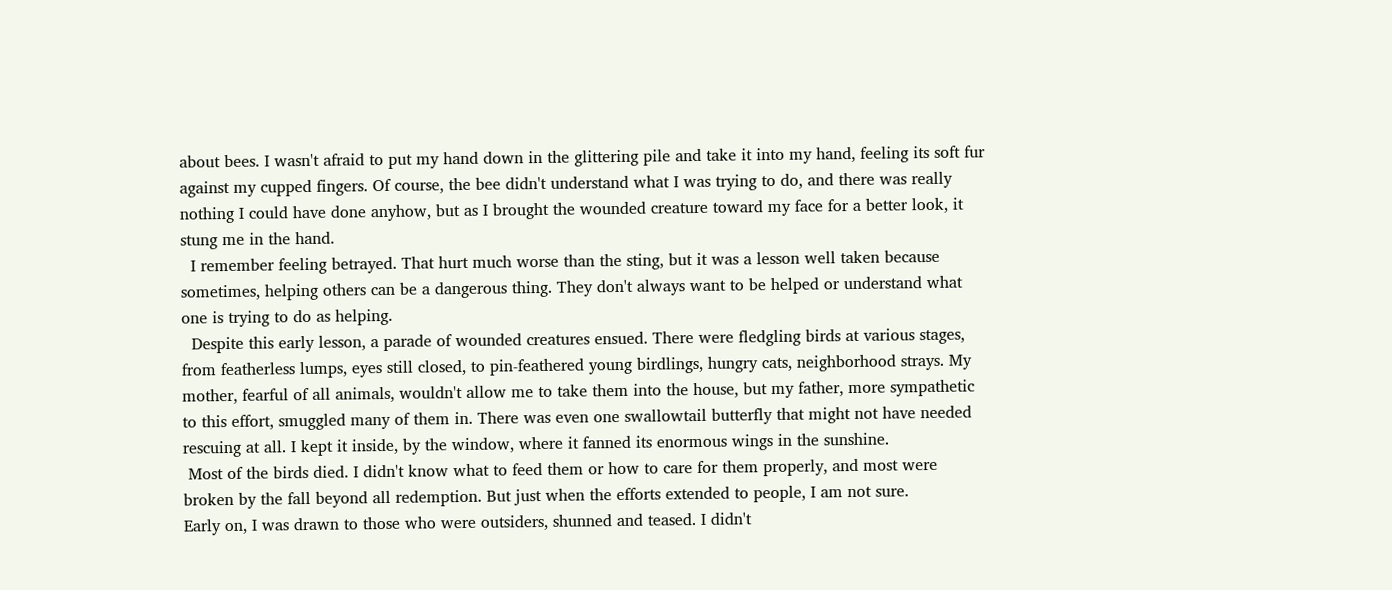about bees. I wasn't afraid to put my hand down in the glittering pile and take it into my hand, feeling its soft fur against my cupped fingers. Of course, the bee didn't understand what I was trying to do, and there was really nothing I could have done anyhow, but as I brought the wounded creature toward my face for a better look, it stung me in the hand.
  I remember feeling betrayed. That hurt much worse than the sting, but it was a lesson well taken because sometimes, helping others can be a dangerous thing. They don't always want to be helped or understand what one is trying to do as helping.
  Despite this early lesson, a parade of wounded creatures ensued. There were fledgling birds at various stages, from featherless lumps, eyes still closed, to pin-feathered young birdlings, hungry cats, neighborhood strays. My mother, fearful of all animals, wouldn't allow me to take them into the house, but my father, more sympathetic to this effort, smuggled many of them in. There was even one swallowtail butterfly that might not have needed rescuing at all. I kept it inside, by the window, where it fanned its enormous wings in the sunshine.
 Most of the birds died. I didn't know what to feed them or how to care for them properly, and most were broken by the fall beyond all redemption. But just when the efforts extended to people, I am not sure.
Early on, I was drawn to those who were outsiders, shunned and teased. I didn't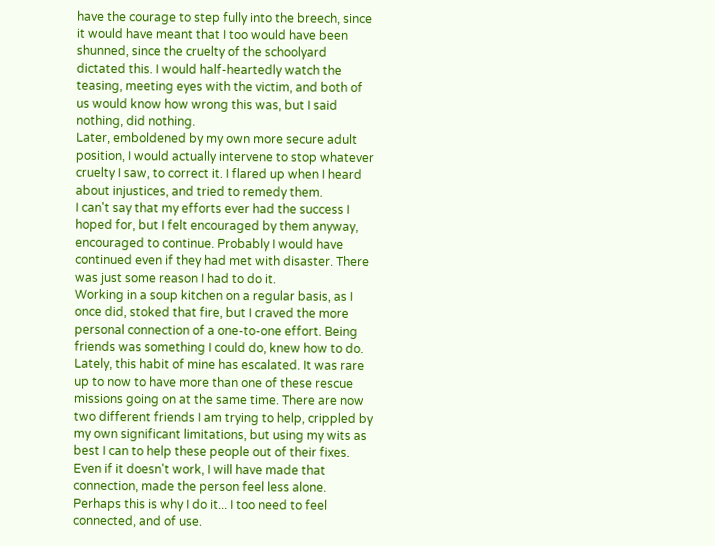have the courage to step fully into the breech, since it would have meant that I too would have been shunned, since the cruelty of the schoolyard dictated this. I would half-heartedly watch the teasing, meeting eyes with the victim, and both of us would know how wrong this was, but I said nothing, did nothing.
Later, emboldened by my own more secure adult position, I would actually intervene to stop whatever cruelty I saw, to correct it. I flared up when I heard about injustices, and tried to remedy them.
I can't say that my efforts ever had the success I hoped for, but I felt encouraged by them anyway, encouraged to continue. Probably I would have continued even if they had met with disaster. There was just some reason I had to do it.
Working in a soup kitchen on a regular basis, as I once did, stoked that fire, but I craved the more personal connection of a one-to-one effort. Being friends was something I could do, knew how to do.
Lately, this habit of mine has escalated. It was rare up to now to have more than one of these rescue missions going on at the same time. There are now two different friends I am trying to help, crippled by my own significant limitations, but using my wits as best I can to help these people out of their fixes.
Even if it doesn't work, I will have made that connection, made the person feel less alone. Perhaps this is why I do it... I too need to feel connected, and of use.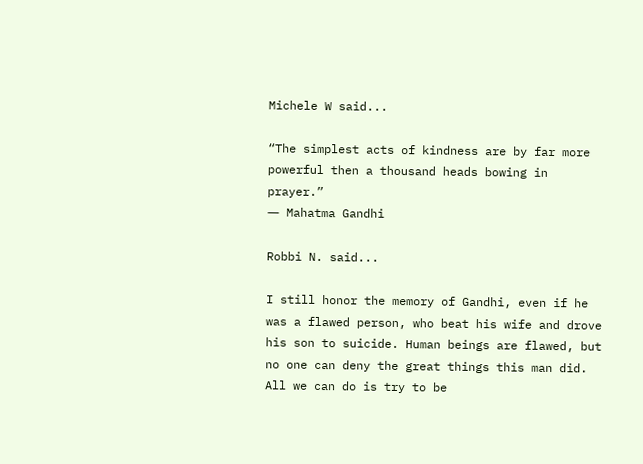Michele W said...

“The simplest acts of kindness are by far more powerful then a thousand heads bowing in prayer.”
― Mahatma Gandhi

Robbi N. said...

I still honor the memory of Gandhi, even if he was a flawed person, who beat his wife and drove his son to suicide. Human beings are flawed, but no one can deny the great things this man did.
All we can do is try to be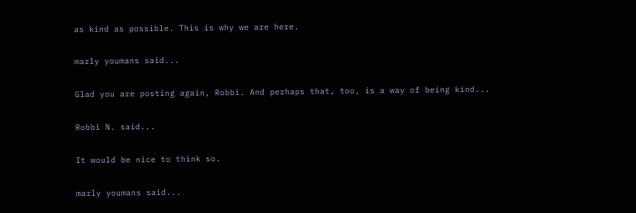as kind as possible. This is why we are here.

marly youmans said...

Glad you are posting again, Robbi. And perhaps that, too, is a way of being kind...

Robbi N. said...

It would be nice to think so.

marly youmans said...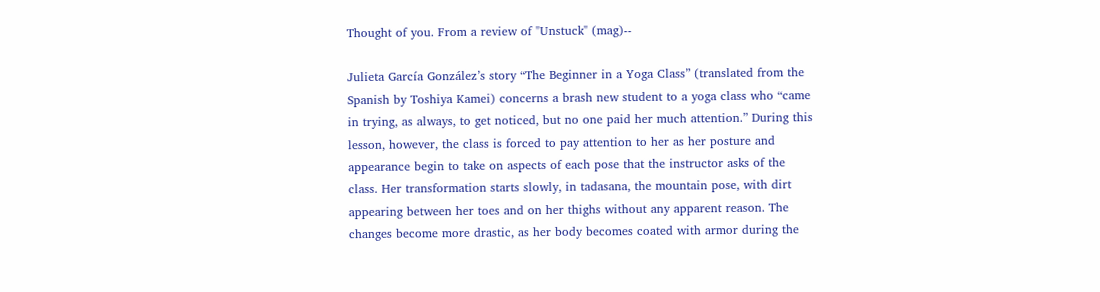Thought of you. From a review of "Unstuck" (mag)--

Julieta García González’s story “The Beginner in a Yoga Class” (translated from the Spanish by Toshiya Kamei) concerns a brash new student to a yoga class who “came in trying, as always, to get noticed, but no one paid her much attention.” During this lesson, however, the class is forced to pay attention to her as her posture and appearance begin to take on aspects of each pose that the instructor asks of the class. Her transformation starts slowly, in tadasana, the mountain pose, with dirt appearing between her toes and on her thighs without any apparent reason. The changes become more drastic, as her body becomes coated with armor during the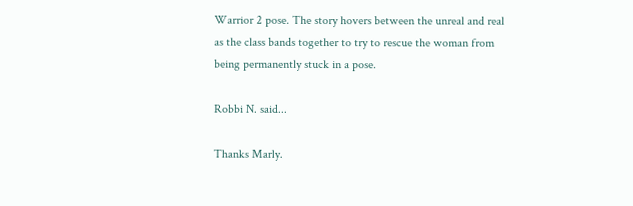Warrior 2 pose. The story hovers between the unreal and real as the class bands together to try to rescue the woman from being permanently stuck in a pose.

Robbi N. said...

Thanks Marly.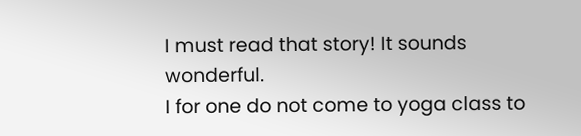I must read that story! It sounds wonderful.
I for one do not come to yoga class to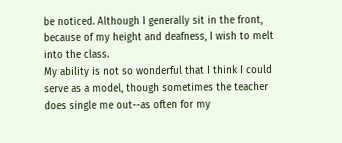be noticed. Although I generally sit in the front, because of my height and deafness, I wish to melt into the class.
My ability is not so wonderful that I think I could serve as a model, though sometimes the teacher does single me out--as often for my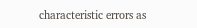characteristic errors as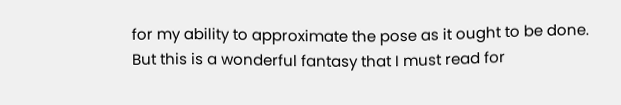for my ability to approximate the pose as it ought to be done.
But this is a wonderful fantasy that I must read for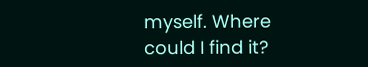myself. Where could I find it?